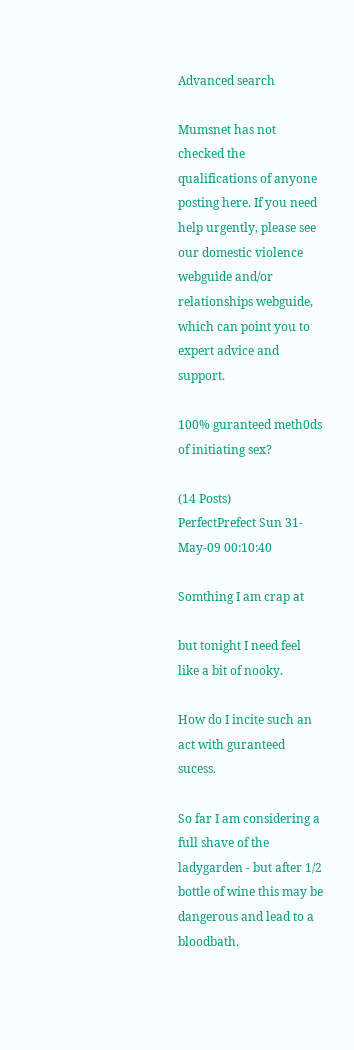Advanced search

Mumsnet has not checked the qualifications of anyone posting here. If you need help urgently, please see our domestic violence webguide and/or relationships webguide, which can point you to expert advice and support.

100% guranteed meth0ds of initiating sex?

(14 Posts)
PerfectPrefect Sun 31-May-09 00:10:40

Somthing I am crap at

but tonight I need feel like a bit of nooky.

How do I incite such an act with guranteed sucess.

So far I am considering a full shave of the ladygarden - but after 1/2 bottle of wine this may be dangerous and lead to a bloodbath.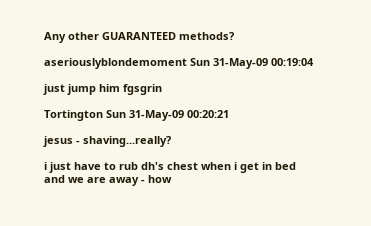Any other GUARANTEED methods?

aseriouslyblondemoment Sun 31-May-09 00:19:04

just jump him fgsgrin

Tortington Sun 31-May-09 00:20:21

jesus - shaving...really?

i just have to rub dh's chest when i get in bed and we are away - how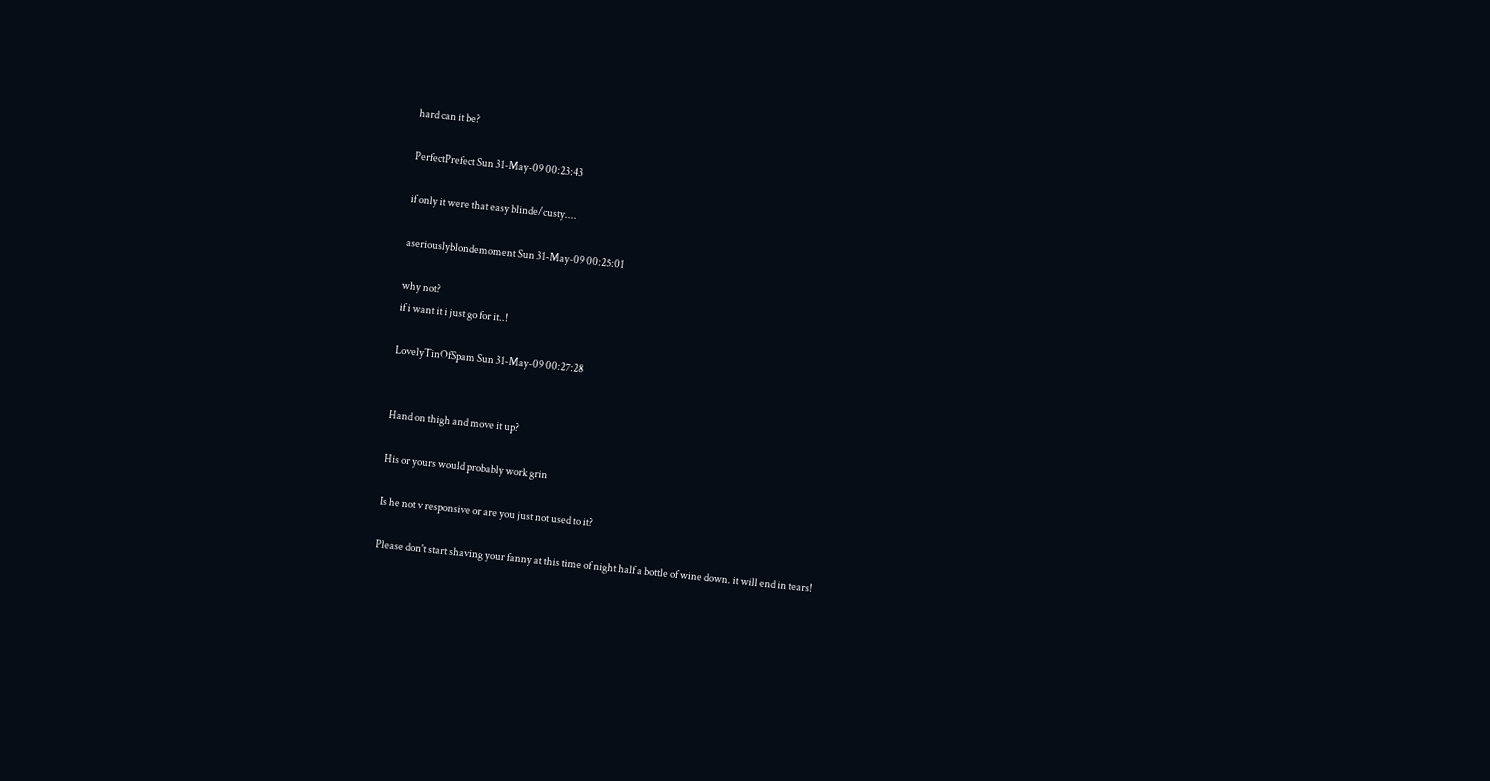hard can it be?

PerfectPrefect Sun 31-May-09 00:23:43

if only it were that easy blinde/custy....

aseriouslyblondemoment Sun 31-May-09 00:25:01

why not?
if i want it i just go for it..!

LovelyTinOfSpam Sun 31-May-09 00:27:28


Hand on thigh and move it up?

His or yours would probably work grin

Is he not v responsive or are you just not used to it?

Please don't start shaving your fanny at this time of night half a bottle of wine down. it will end in tears!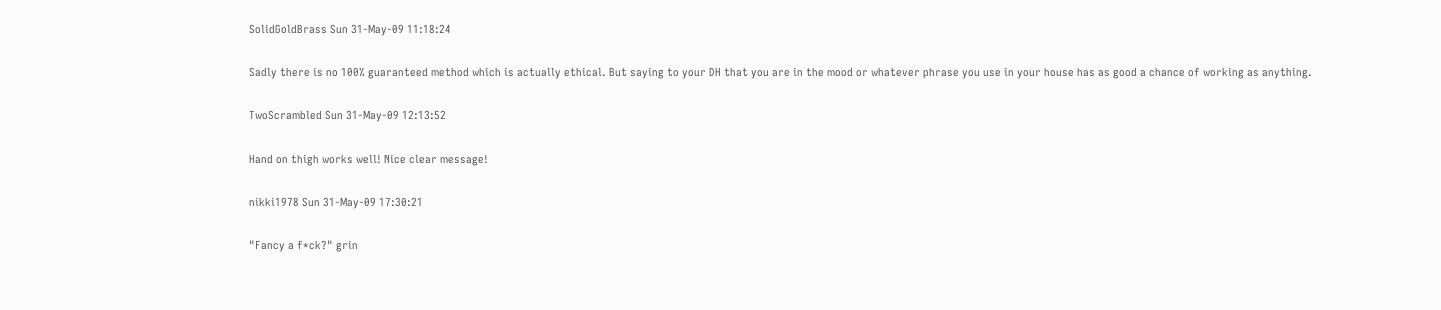SolidGoldBrass Sun 31-May-09 11:18:24

Sadly there is no 100% guaranteed method which is actually ethical. But saying to your DH that you are in the mood or whatever phrase you use in your house has as good a chance of working as anything.

TwoScrambled Sun 31-May-09 12:13:52

Hand on thigh works well! Nice clear message!

nikki1978 Sun 31-May-09 17:30:21

"Fancy a f*ck?" grin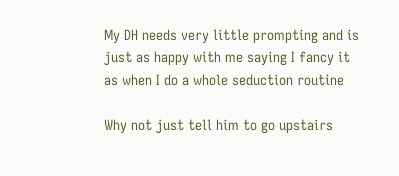My DH needs very little prompting and is just as happy with me saying I fancy it as when I do a whole seduction routine

Why not just tell him to go upstairs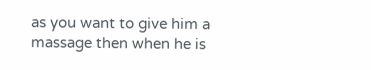as you want to give him a massage then when he is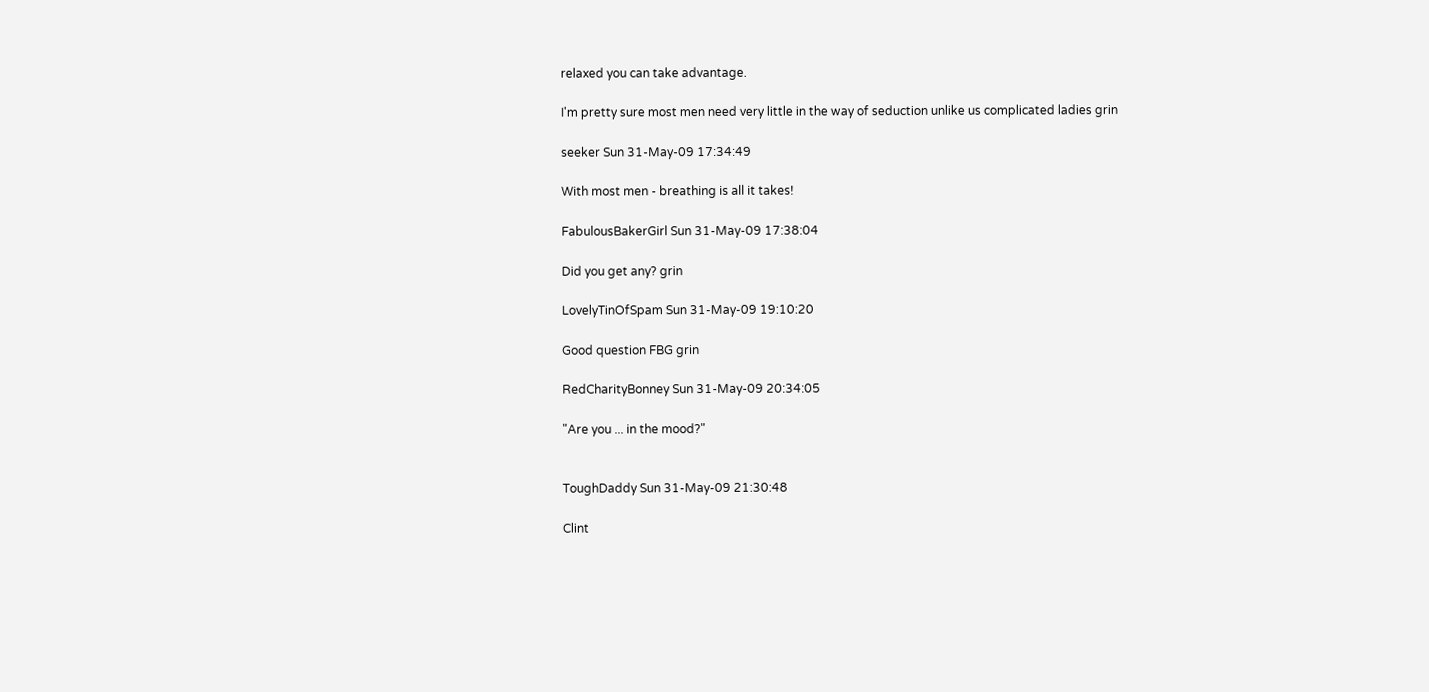relaxed you can take advantage.

I'm pretty sure most men need very little in the way of seduction unlike us complicated ladies grin

seeker Sun 31-May-09 17:34:49

With most men - breathing is all it takes!

FabulousBakerGirl Sun 31-May-09 17:38:04

Did you get any? grin

LovelyTinOfSpam Sun 31-May-09 19:10:20

Good question FBG grin

RedCharityBonney Sun 31-May-09 20:34:05

"Are you ... in the mood?"


ToughDaddy Sun 31-May-09 21:30:48

Clint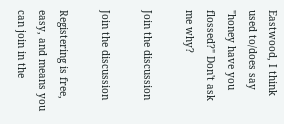Eastwood, I think used to/does say "honey have you flossed?" Don't ask me why?

Join the discussion

Join the discussion

Registering is free, easy, and means you can join in the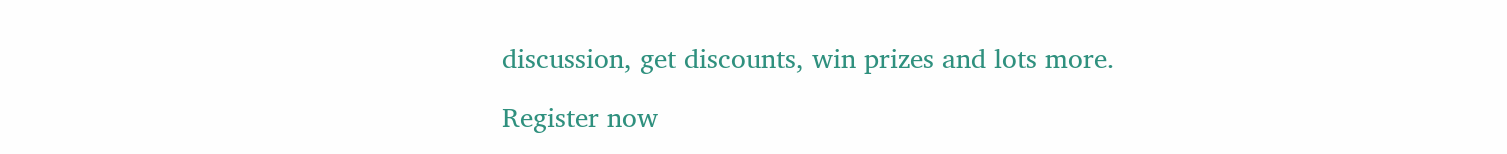discussion, get discounts, win prizes and lots more.

Register now